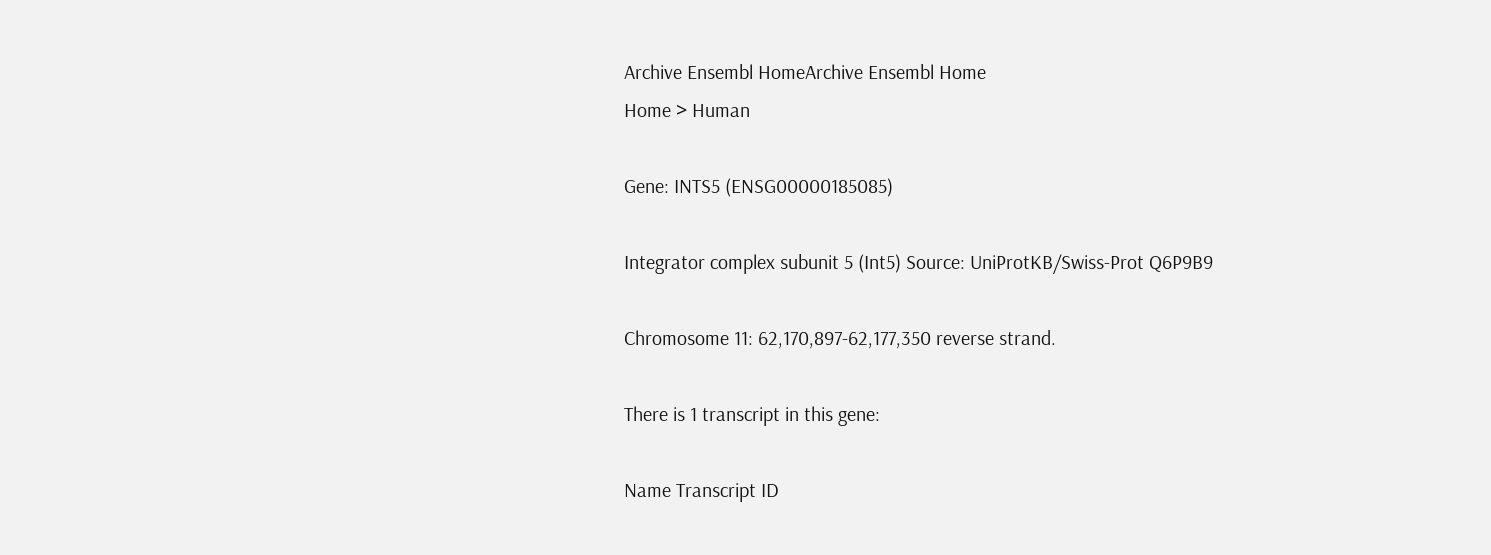Archive Ensembl HomeArchive Ensembl Home
Home > Human

Gene: INTS5 (ENSG00000185085)

Integrator complex subunit 5 (Int5) Source: UniProtKB/Swiss-Prot Q6P9B9

Chromosome 11: 62,170,897-62,177,350 reverse strand.

There is 1 transcript in this gene:

Name Transcript ID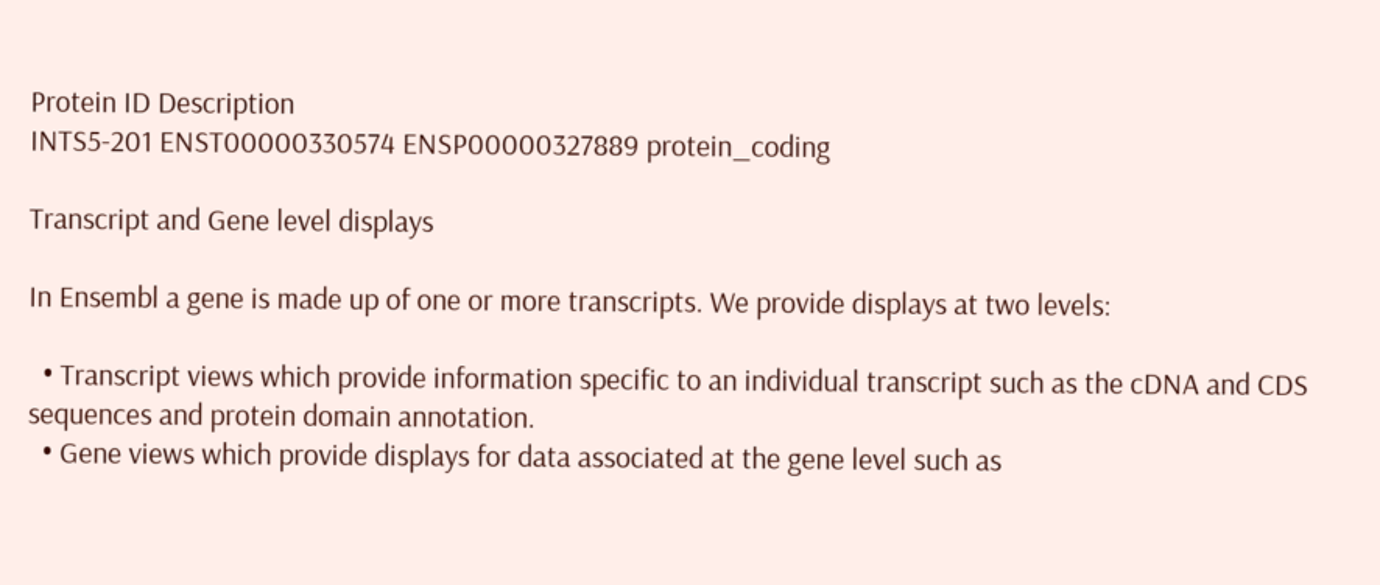Protein ID Description
INTS5-201 ENST00000330574 ENSP00000327889 protein_coding

Transcript and Gene level displays

In Ensembl a gene is made up of one or more transcripts. We provide displays at two levels:

  • Transcript views which provide information specific to an individual transcript such as the cDNA and CDS sequences and protein domain annotation.
  • Gene views which provide displays for data associated at the gene level such as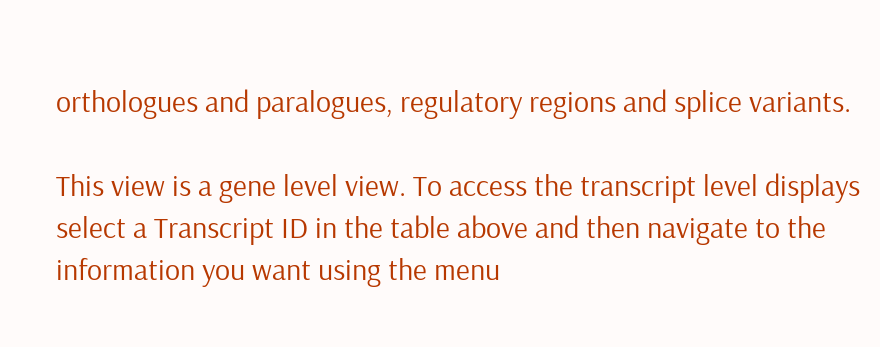orthologues and paralogues, regulatory regions and splice variants.

This view is a gene level view. To access the transcript level displays select a Transcript ID in the table above and then navigate to the information you want using the menu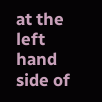at the left hand side of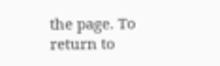the page. To return to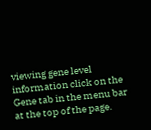viewing gene level information click on the Gene tab in the menu bar at the top of the page.